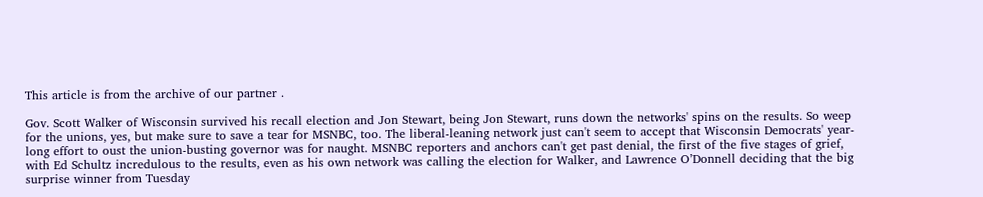This article is from the archive of our partner .

Gov. Scott Walker of Wisconsin survived his recall election and Jon Stewart, being Jon Stewart, runs down the networks' spins on the results. So weep for the unions, yes, but make sure to save a tear for MSNBC, too. The liberal-leaning network just can't seem to accept that Wisconsin Democrats' year-long effort to oust the union-busting governor was for naught. MSNBC reporters and anchors can't get past denial, the first of the five stages of grief, with Ed Schultz incredulous to the results, even as his own network was calling the election for Walker, and Lawrence O’Donnell deciding that the big surprise winner from Tuesday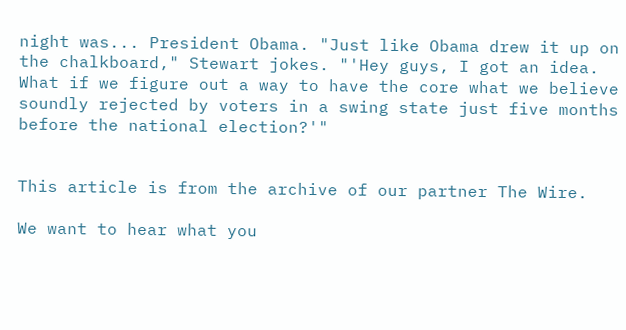night was... President Obama. "Just like Obama drew it up on the chalkboard," Stewart jokes. "'Hey guys, I got an idea. What if we figure out a way to have the core what we believe soundly rejected by voters in a swing state just five months before the national election?'"


This article is from the archive of our partner The Wire.

We want to hear what you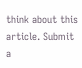think about this article. Submit a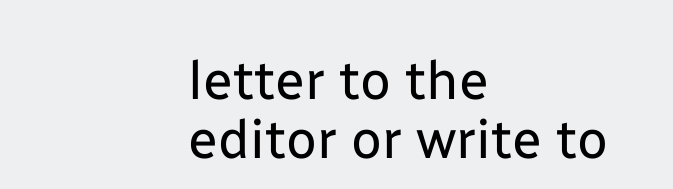letter to the editor or write to